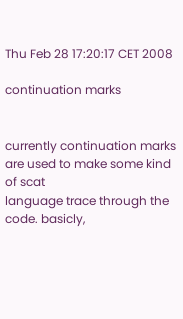Thu Feb 28 17:20:17 CET 2008

continuation marks


currently continuation marks are used to make some kind of scat
language trace through the code. basicly,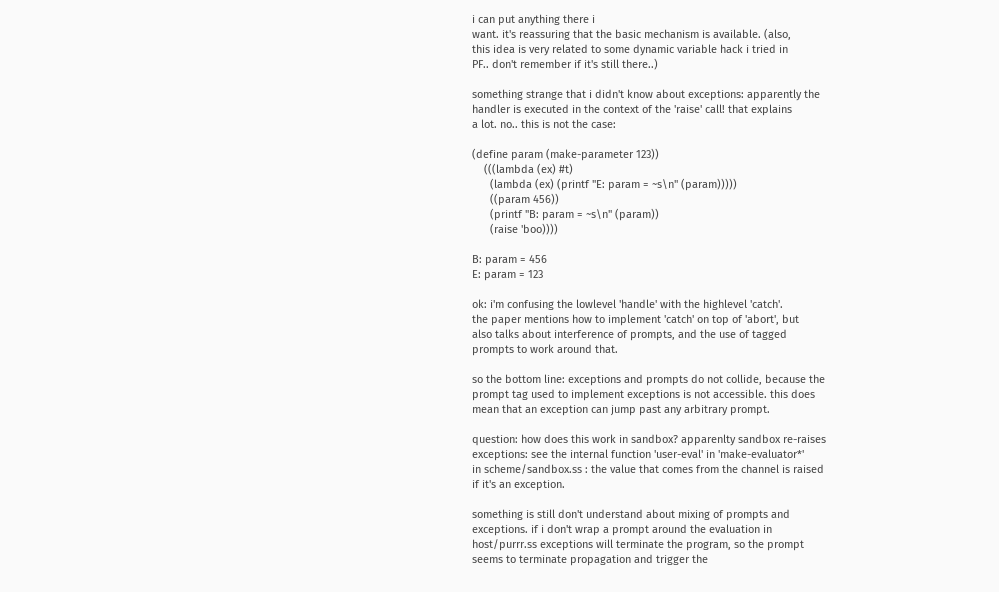i can put anything there i
want. it's reassuring that the basic mechanism is available. (also,
this idea is very related to some dynamic variable hack i tried in
PF.. don't remember if it's still there..)

something strange that i didn't know about exceptions: apparently the
handler is executed in the context of the 'raise' call! that explains
a lot. no.. this is not the case:

(define param (make-parameter 123))
    (((lambda (ex) #t)
      (lambda (ex) (printf "E: param = ~s\n" (param)))))
      ((param 456))
      (printf "B: param = ~s\n" (param))
      (raise 'boo))))

B: param = 456
E: param = 123

ok: i'm confusing the lowlevel 'handle' with the highlevel 'catch'.
the paper mentions how to implement 'catch' on top of 'abort', but
also talks about interference of prompts, and the use of tagged
prompts to work around that.

so the bottom line: exceptions and prompts do not collide, because the
prompt tag used to implement exceptions is not accessible. this does
mean that an exception can jump past any arbitrary prompt.

question: how does this work in sandbox? apparenlty sandbox re-raises
exceptions: see the internal function 'user-eval' in 'make-evaluator*'
in scheme/sandbox.ss : the value that comes from the channel is raised
if it's an exception.

something is still don't understand about mixing of prompts and
exceptions. if i don't wrap a prompt around the evaluation in
host/purrr.ss exceptions will terminate the program, so the prompt
seems to terminate propagation and trigger the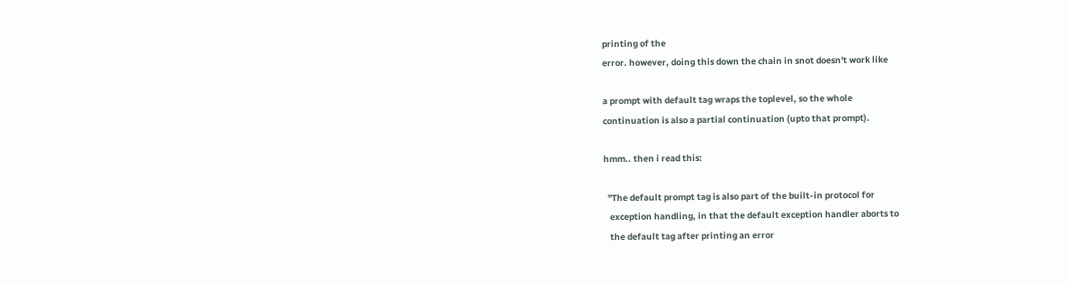printing of the
error. however, doing this down the chain in snot doesn't work like

a prompt with default tag wraps the toplevel, so the whole
continuation is also a partial continuation (upto that prompt).

hmm.. then i read this:

  "The default prompt tag is also part of the built-in protocol for
   exception handling, in that the default exception handler aborts to
   the default tag after printing an error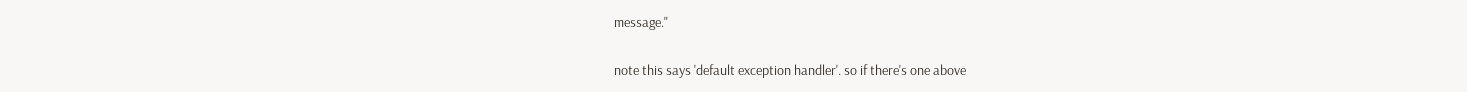message."

note this says 'default exception handler'. so if there's one above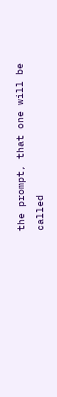the prompt, that one will be called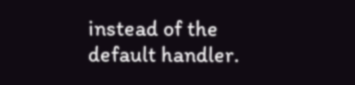instead of the default handler.